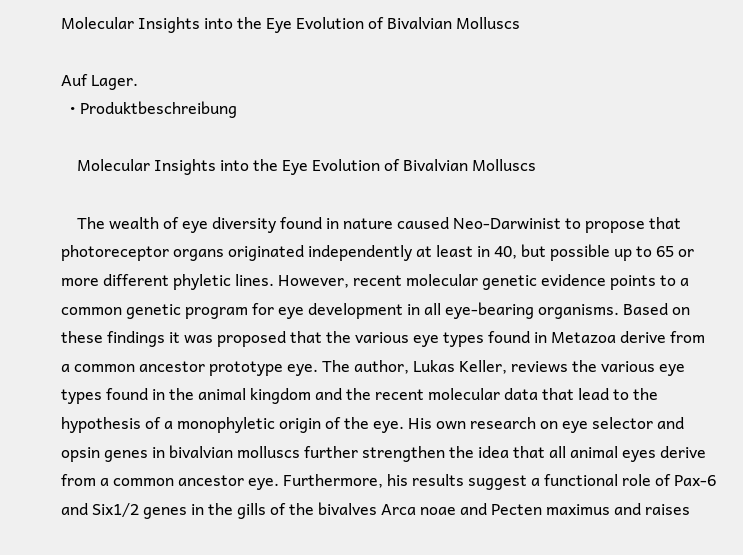Molecular Insights into the Eye Evolution of Bivalvian Molluscs

Auf Lager.
  • Produktbeschreibung

    Molecular Insights into the Eye Evolution of Bivalvian Molluscs

    The wealth of eye diversity found in nature caused Neo-Darwinist to propose that photoreceptor organs originated independently at least in 40, but possible up to 65 or more different phyletic lines. However, recent molecular genetic evidence points to a common genetic program for eye development in all eye-bearing organisms. Based on these findings it was proposed that the various eye types found in Metazoa derive from a common ancestor prototype eye. The author, Lukas Keller, reviews the various eye types found in the animal kingdom and the recent molecular data that lead to the hypothesis of a monophyletic origin of the eye. His own research on eye selector and opsin genes in bivalvian molluscs further strengthen the idea that all animal eyes derive from a common ancestor eye. Furthermore, his results suggest a functional role of Pax-6 and Six1/2 genes in the gills of the bivalves Arca noae and Pecten maximus and raises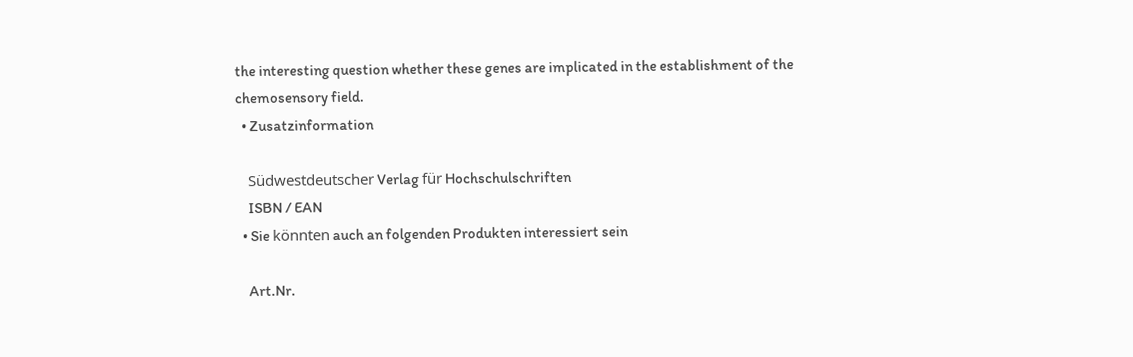the interesting question whether these genes are implicated in the establishment of the chemosensory field.
  • Zusatzinformation

    Südwestdeutscher Verlag für Hochschulschriften
    ISBN / EAN
  • Sie könnten auch an folgenden Produkten interessiert sein

    Art.Nr.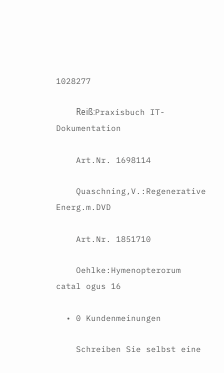1028277

    Reiß:Praxisbuch IT-Dokumentation

    Art.Nr. 1698114

    Quaschning,V.:Regenerative Energ.m.DVD

    Art.Nr. 1851710

    Oehlke:Hymenopterorum catal ogus 16

  • 0 Kundenmeinungen

    Schreiben Sie selbst eine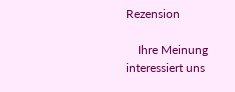Rezension

    Ihre Meinung interessiert uns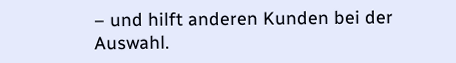– und hilft anderen Kunden bei der Auswahl.